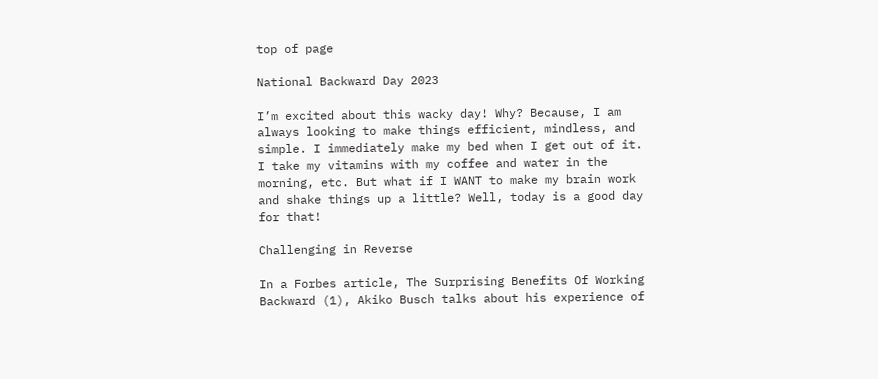top of page

National Backward Day 2023

I’m excited about this wacky day! Why? Because, I am always looking to make things efficient, mindless, and simple. I immediately make my bed when I get out of it. I take my vitamins with my coffee and water in the morning, etc. But what if I WANT to make my brain work and shake things up a little? Well, today is a good day for that!

Challenging in Reverse

In a Forbes article, The Surprising Benefits Of Working Backward (1), Akiko Busch talks about his experience of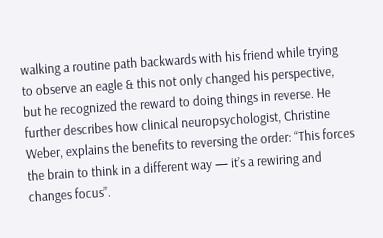walking a routine path backwards with his friend while trying to observe an eagle & this not only changed his perspective, but he recognized the reward to doing things in reverse. He further describes how clinical neuropsychologist, Christine Weber, explains the benefits to reversing the order: “This forces the brain to think in a different way — it’s a rewiring and changes focus”.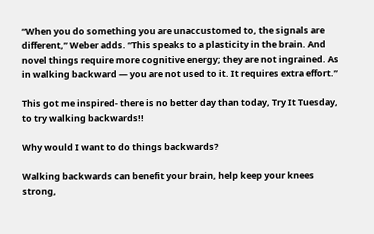“When you do something you are unaccustomed to, the signals are different,” Weber adds. “This speaks to a plasticity in the brain. And novel things require more cognitive energy; they are not ingrained. As in walking backward — you are not used to it. It requires extra effort.”

This got me inspired- there is no better day than today, Try It Tuesday, to try walking backwards!!

Why would I want to do things backwards?

Walking backwards can benefit your brain, help keep your knees strong,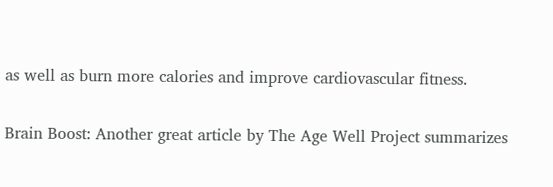as well as burn more calories and improve cardiovascular fitness.

Brain Boost: Another great article by The Age Well Project summarizes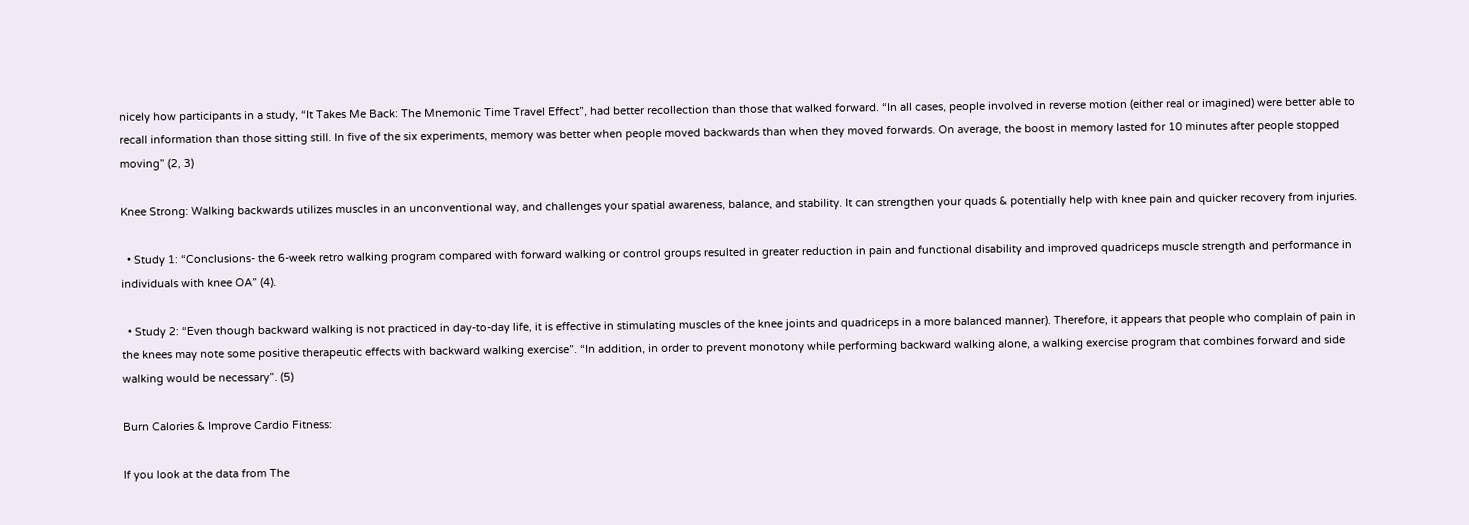nicely how participants in a study, “It Takes Me Back: The Mnemonic Time Travel Effect”, had better recollection than those that walked forward. “In all cases, people involved in reverse motion (either real or imagined) were better able to recall information than those sitting still. In five of the six experiments, memory was better when people moved backwards than when they moved forwards. On average, the boost in memory lasted for 10 minutes after people stopped moving” (2, 3)

Knee Strong: Walking backwards utilizes muscles in an unconventional way, and challenges your spatial awareness, balance, and stability. It can strengthen your quads & potentially help with knee pain and quicker recovery from injuries.

  • Study 1: “Conclusions- the 6-week retro walking program compared with forward walking or control groups resulted in greater reduction in pain and functional disability and improved quadriceps muscle strength and performance in individuals with knee OA” (4).

  • Study 2: “Even though backward walking is not practiced in day-to-day life, it is effective in stimulating muscles of the knee joints and quadriceps in a more balanced manner). Therefore, it appears that people who complain of pain in the knees may note some positive therapeutic effects with backward walking exercise”. “In addition, in order to prevent monotony while performing backward walking alone, a walking exercise program that combines forward and side walking would be necessary”. (5)

Burn Calories & Improve Cardio Fitness:

If you look at the data from The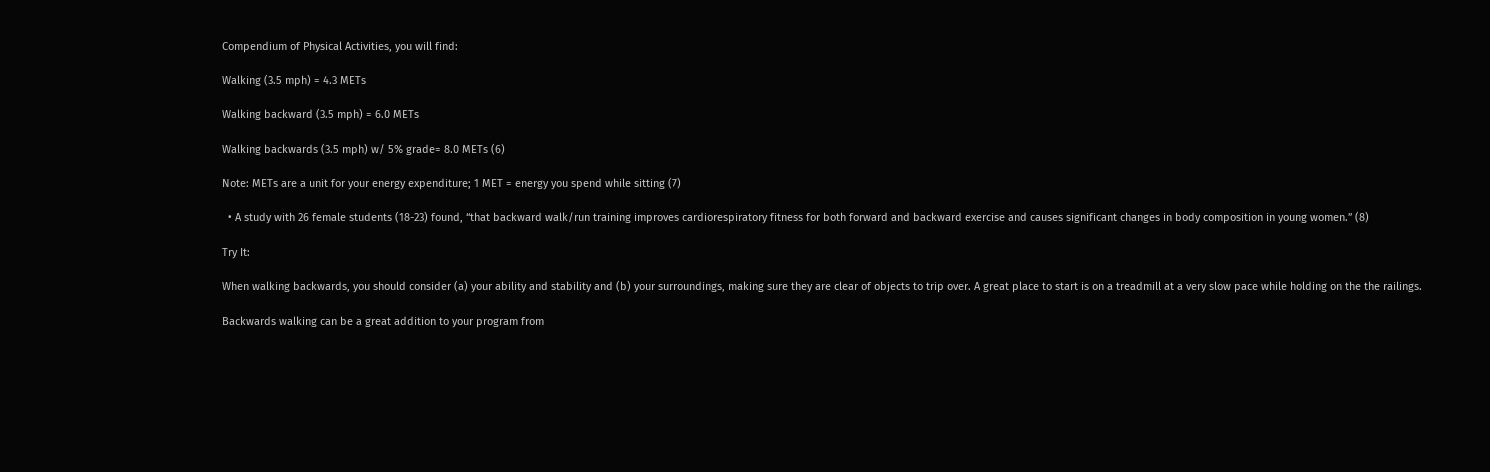Compendium of Physical Activities, you will find:

Walking (3.5 mph) = 4.3 METs

Walking backward (3.5 mph) = 6.0 METs

Walking backwards (3.5 mph) w/ 5% grade= 8.0 METs (6)

Note: METs are a unit for your energy expenditure; 1 MET = energy you spend while sitting (7)

  • A study with 26 female students (18-23) found, “that backward walk/run training improves cardiorespiratory fitness for both forward and backward exercise and causes significant changes in body composition in young women.” (8)

Try It:

When walking backwards, you should consider (a) your ability and stability and (b) your surroundings, making sure they are clear of objects to trip over. A great place to start is on a treadmill at a very slow pace while holding on the the railings.

Backwards walking can be a great addition to your program from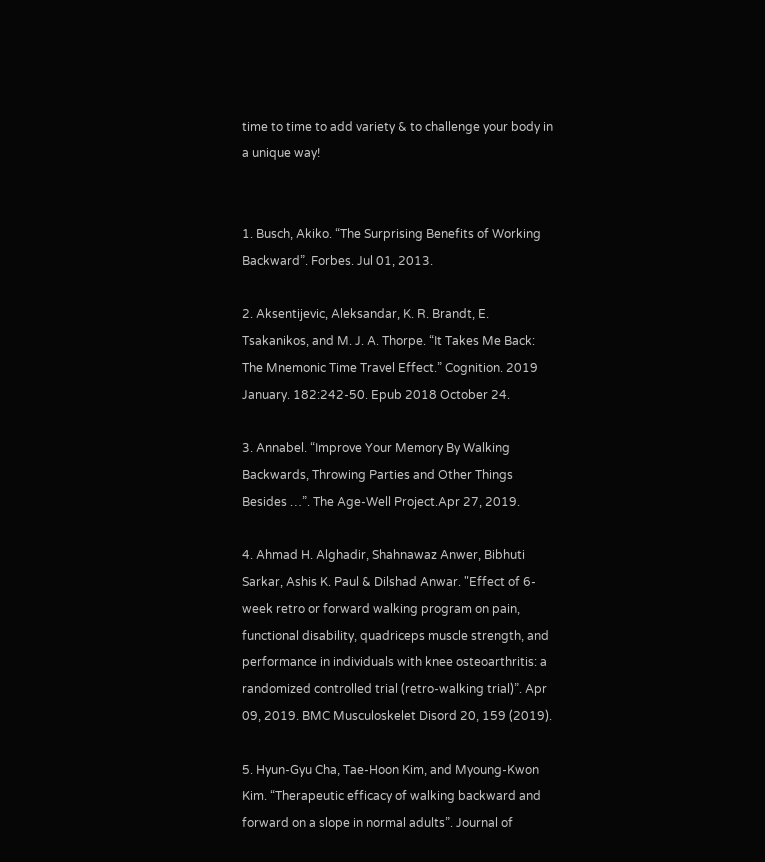time to time to add variety & to challenge your body in a unique way!


1. Busch, Akiko. “The Surprising Benefits of Working Backward”. Forbes. Jul 01, 2013.

2. Aksentijevic, Aleksandar, K. R. Brandt, E. Tsakanikos, and M. J. A. Thorpe. “It Takes Me Back: The Mnemonic Time Travel Effect.” Cognition. 2019 January. 182:242-50. Epub 2018 October 24.

3. Annabel. “Improve Your Memory By Walking Backwards, Throwing Parties and Other Things Besides …”. The Age-Well Project.Apr 27, 2019.

4. Ahmad H. Alghadir, Shahnawaz Anwer, Bibhuti Sarkar, Ashis K. Paul & Dilshad Anwar. "Effect of 6-week retro or forward walking program on pain, functional disability, quadriceps muscle strength, and performance in individuals with knee osteoarthritis: a randomized controlled trial (retro-walking trial)”. Apr 09, 2019. BMC Musculoskelet Disord 20, 159 (2019).

5. Hyun-Gyu Cha, Tae-Hoon Kim, and Myoung-Kwon Kim. “Therapeutic efficacy of walking backward and forward on a slope in normal adults”. Journal of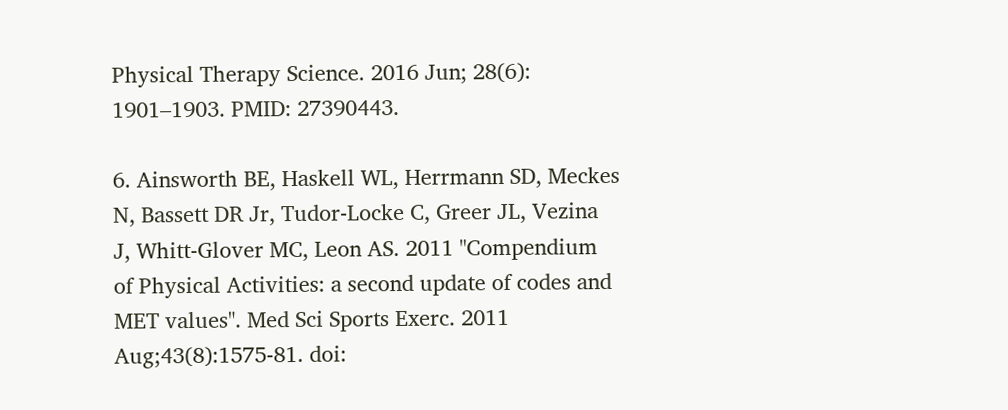Physical Therapy Science. 2016 Jun; 28(6): 1901–1903. PMID: 27390443.

6. Ainsworth BE, Haskell WL, Herrmann SD, Meckes N, Bassett DR Jr, Tudor-Locke C, Greer JL, Vezina J, Whitt-Glover MC, Leon AS. 2011 "Compendium of Physical Activities: a second update of codes and MET values". Med Sci Sports Exerc. 2011 Aug;43(8):1575-81. doi: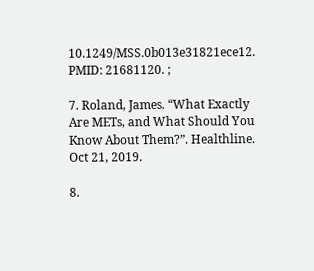10.1249/MSS.0b013e31821ece12. PMID: 21681120. ;

7. Roland, James. “What Exactly Are METs, and What Should You Know About Them?”. Healthline. Oct 21, 2019.

8.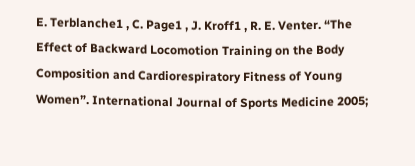E. Terblanche1 , C. Page1 , J. Kroff1 , R. E. Venter. “The Effect of Backward Locomotion Training on the Body Composition and Cardiorespiratory Fitness of Young Women”. International Journal of Sports Medicine 2005;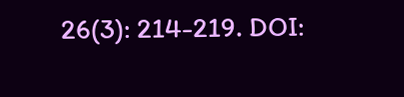26(3): 214-219. DOI: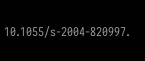10.1055/s-2004-820997.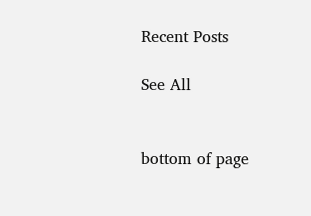Recent Posts

See All


bottom of page